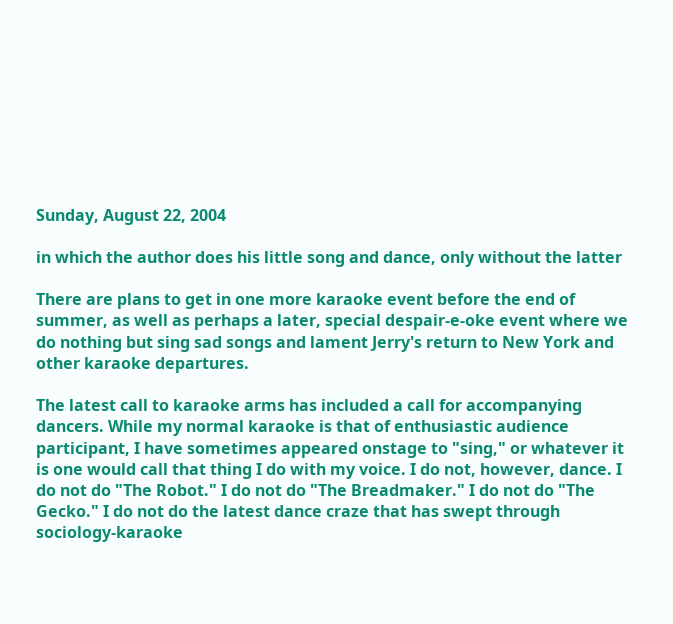Sunday, August 22, 2004

in which the author does his little song and dance, only without the latter

There are plans to get in one more karaoke event before the end of summer, as well as perhaps a later, special despair-e-oke event where we do nothing but sing sad songs and lament Jerry's return to New York and other karaoke departures.

The latest call to karaoke arms has included a call for accompanying dancers. While my normal karaoke is that of enthusiastic audience participant, I have sometimes appeared onstage to "sing," or whatever it is one would call that thing I do with my voice. I do not, however, dance. I do not do "The Robot." I do not do "The Breadmaker." I do not do "The Gecko." I do not do the latest dance craze that has swept through sociology-karaoke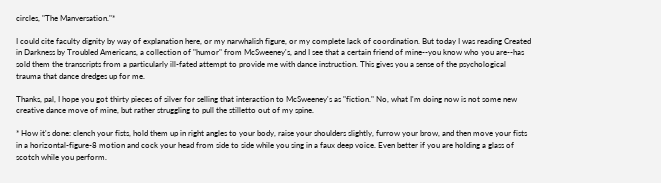circles, "The Manversation."*

I could cite faculty dignity by way of explanation here, or my narwhalish figure, or my complete lack of coordination. But today I was reading Created in Darkness by Troubled Americans, a collection of "humor" from McSweeney's, and I see that a certain friend of mine--you know who you are--has sold them the transcripts from a particularly ill-fated attempt to provide me with dance instruction. This gives you a sense of the psychological trauma that dance dredges up for me.

Thanks, pal, I hope you got thirty pieces of silver for selling that interaction to McSweeney's as "fiction." No, what I'm doing now is not some new creative dance move of mine, but rather struggling to pull the stilletto out of my spine.

* How it's done: clench your fists, hold them up in right angles to your body, raise your shoulders slightly, furrow your brow, and then move your fists in a horizontal-figure-8 motion and cock your head from side to side while you sing in a faux deep voice. Even better if you are holding a glass of scotch while you perform.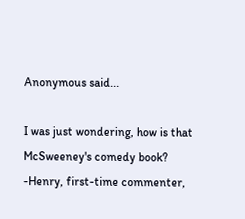Anonymous said...

I was just wondering, how is that McSweeney's comedy book?
-Henry, first-time commenter,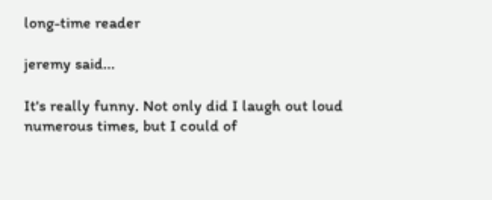long-time reader

jeremy said...

It's really funny. Not only did I laugh out loud numerous times, but I could of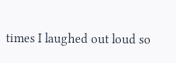times I laughed out loud so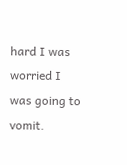hard I was worried I was going to vomit.